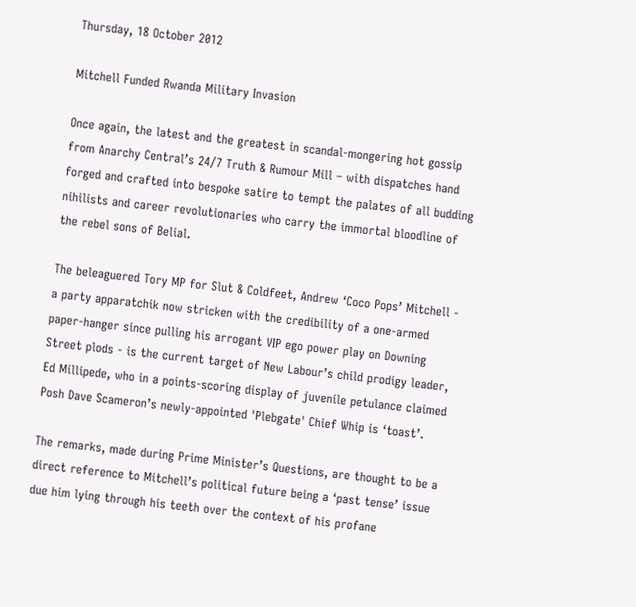Thursday, 18 October 2012

Mitchell Funded Rwanda Military Invasion

Once again, the latest and the greatest in scandal-mongering hot gossip from Anarchy Central’s 24/7 Truth & Rumour Mill – with dispatches hand forged and crafted into bespoke satire to tempt the palates of all budding nihilists and career revolutionaries who carry the immortal bloodline of the rebel sons of Belial.

The beleaguered Tory MP for Slut & Coldfeet, Andrew ‘Coco Pops’ Mitchell - a party apparatchik now stricken with the credibility of a one-armed paper-hanger since pulling his arrogant VIP ego power play on Downing Street plods - is the current target of New Labour’s child prodigy leader, Ed Millipede, who in a points-scoring display of juvenile petulance claimed Posh Dave Scameron’s newly-appointed 'Plebgate' Chief Whip is ‘toast’.

The remarks, made during Prime Minister’s Questions, are thought to be a direct reference to Mitchell’s political future being a ‘past tense’ issue due him lying through his teeth over the context of his profane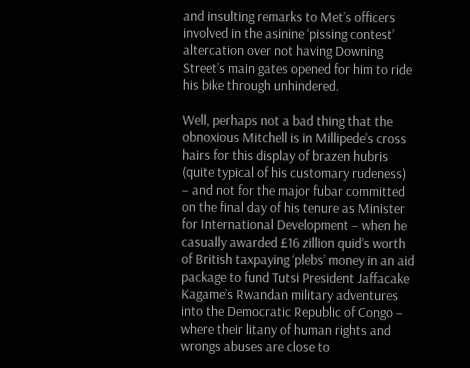and insulting remarks to Met’s officers involved in the asinine ‘pissing contest’ altercation over not having Downing Street’s main gates opened for him to ride his bike through unhindered.

Well, perhaps not a bad thing that the obnoxious Mitchell is in Millipede’s cross hairs for this display of brazen hubris (quite typical of his customary rudeness) – and not for the major fubar committed on the final day of his tenure as Minister for International Development – when he casually awarded £16 zillion quid’s worth of British taxpaying ‘plebs’ money in an aid package to fund Tutsi President Jaffacake Kagame’s Rwandan military adventures into the Democratic Republic of Congo – where their litany of human rights and wrongs abuses are close to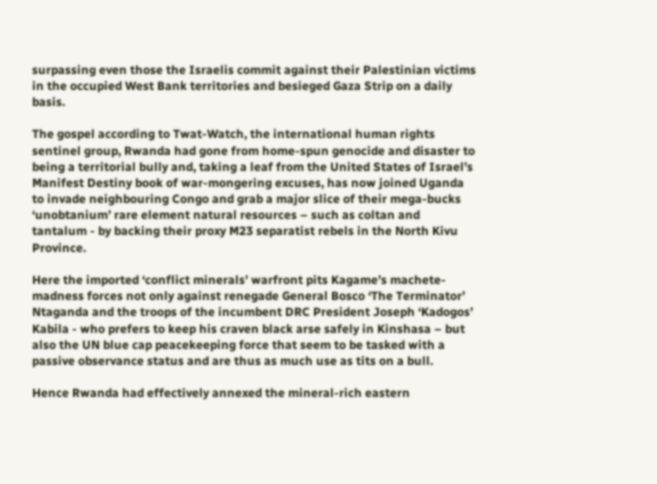surpassing even those the Israelis commit against their Palestinian victims in the occupied West Bank territories and besieged Gaza Strip on a daily basis.

The gospel according to Twat-Watch, the international human rights sentinel group, Rwanda had gone from home-spun genocide and disaster to being a territorial bully and, taking a leaf from the United States of Israel’s Manifest Destiny book of war-mongering excuses, has now joined Uganda to invade neighbouring Congo and grab a major slice of their mega-bucks ‘unobtanium’ rare element natural resources – such as coltan and tantalum - by backing their proxy M23 separatist rebels in the North Kivu Province.

Here the imported ‘conflict minerals’ warfront pits Kagame’s machete-madness forces not only against renegade General Bosco ‘The Terminator’ Ntaganda and the troops of the incumbent DRC President Joseph ‘Kadogos’ Kabila - who prefers to keep his craven black arse safely in Kinshasa – but also the UN blue cap peacekeeping force that seem to be tasked with a passive observance status and are thus as much use as tits on a bull.

Hence Rwanda had effectively annexed the mineral-rich eastern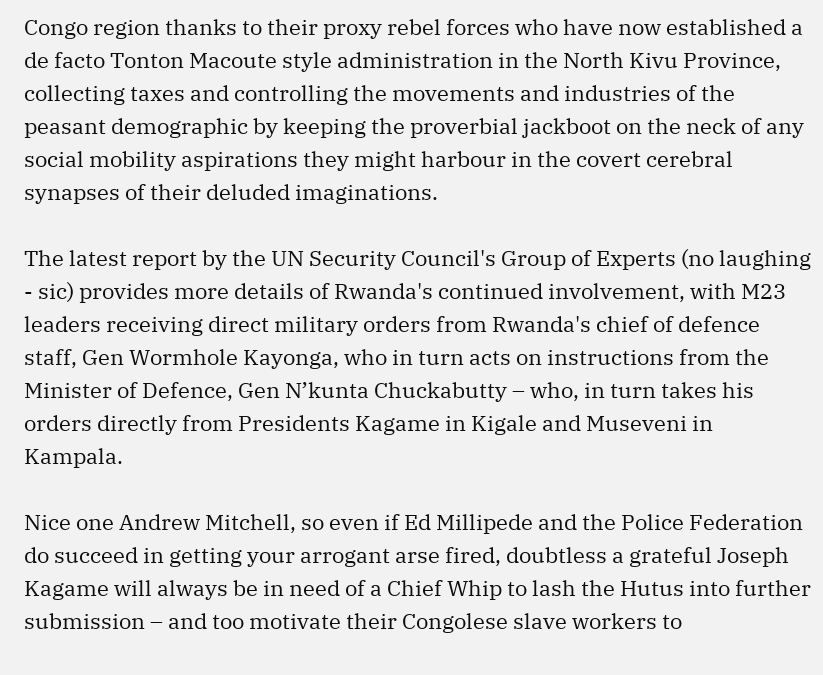Congo region thanks to their proxy rebel forces who have now established a de facto Tonton Macoute style administration in the North Kivu Province, collecting taxes and controlling the movements and industries of the peasant demographic by keeping the proverbial jackboot on the neck of any social mobility aspirations they might harbour in the covert cerebral synapses of their deluded imaginations.

The latest report by the UN Security Council's Group of Experts (no laughing - sic) provides more details of Rwanda's continued involvement, with M23 leaders receiving direct military orders from Rwanda's chief of defence staff, Gen Wormhole Kayonga, who in turn acts on instructions from the Minister of Defence, Gen N’kunta Chuckabutty – who, in turn takes his orders directly from Presidents Kagame in Kigale and Museveni in Kampala.

Nice one Andrew Mitchell, so even if Ed Millipede and the Police Federation do succeed in getting your arrogant arse fired, doubtless a grateful Joseph Kagame will always be in need of a Chief Whip to lash the Hutus into further submission – and too motivate their Congolese slave workers to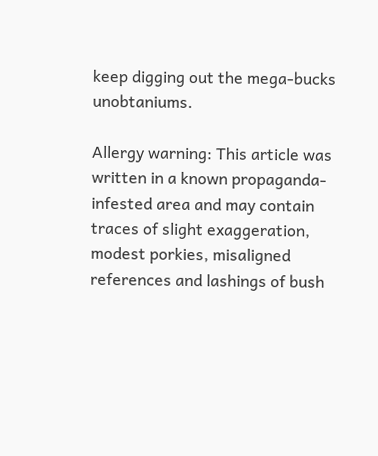keep digging out the mega-bucks unobtaniums.

Allergy warning: This article was written in a known propaganda-infested area and may contain traces of slight exaggeration, modest porkies, misaligned references and lashings of bush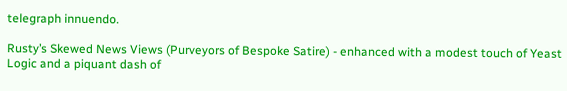telegraph innuendo.

Rusty’s Skewed News Views (Purveyors of Bespoke Satire) - enhanced with a modest touch of Yeast Logic and a piquant dash of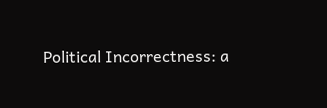Political Incorrectness: a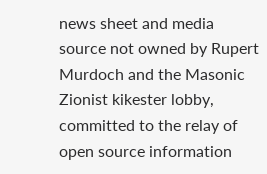news sheet and media source not owned by Rupert Murdoch and the Masonic Zionist kikester lobby, committed to the relay of open source information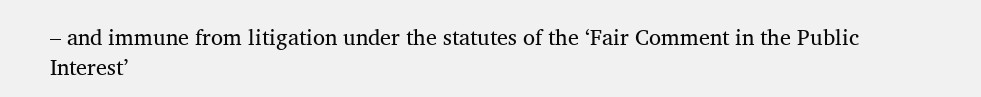– and immune from litigation under the statutes of the ‘Fair Comment in the Public Interest’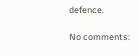defence.

No comments: